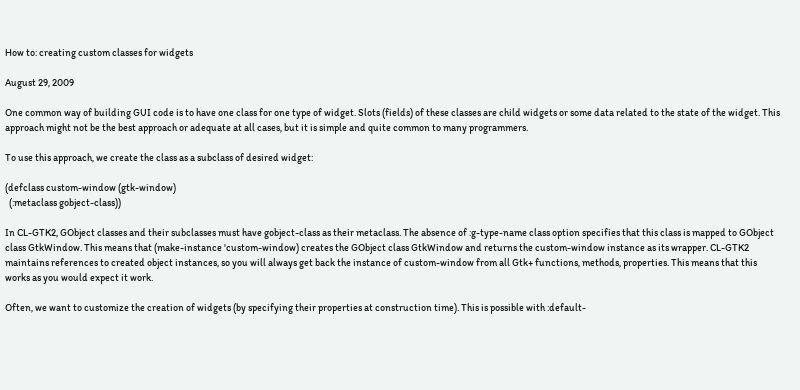How to: creating custom classes for widgets

August 29, 2009

One common way of building GUI code is to have one class for one type of widget. Slots (fields) of these classes are child widgets or some data related to the state of the widget. This approach might not be the best approach or adequate at all cases, but it is simple and quite common to many programmers.

To use this approach, we create the class as a subclass of desired widget:

(defclass custom-window (gtk-window)
  (:metaclass gobject-class))

In CL-GTK2, GObject classes and their subclasses must have gobject-class as their metaclass. The absence of :g-type-name class option specifies that this class is mapped to GObject class GtkWindow. This means that (make-instance 'custom-window) creates the GObject class GtkWindow and returns the custom-window instance as its wrapper. CL-GTK2 maintains references to created object instances, so you will always get back the instance of custom-window from all Gtk+ functions, methods, properties. This means that this works as you would expect it work.

Often, we want to customize the creation of widgets (by specifying their properties at construction time). This is possible with :default-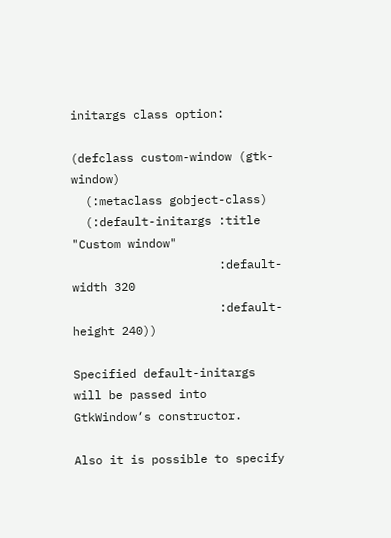initargs class option:

(defclass custom-window (gtk-window)
  (:metaclass gobject-class)
  (:default-initargs :title "Custom window"
                     :default-width 320
                     :default-height 240))

Specified default-initargs will be passed into GtkWindow‘s constructor.

Also it is possible to specify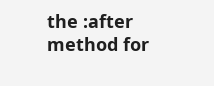the :after method for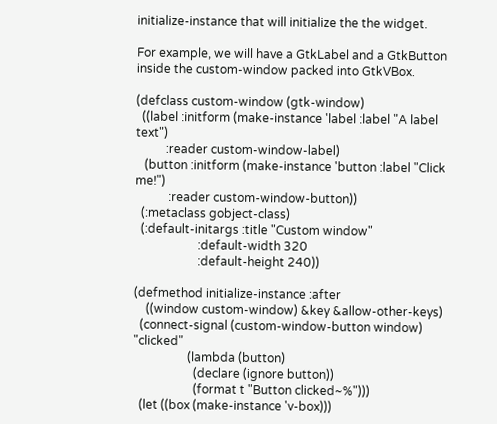initialize-instance that will initialize the the widget.

For example, we will have a GtkLabel and a GtkButton inside the custom-window packed into GtkVBox.

(defclass custom-window (gtk-window)
  ((label :initform (make-instance 'label :label "A label text")
          :reader custom-window-label)
   (button :initform (make-instance 'button :label "Click me!")
           :reader custom-window-button))
  (:metaclass gobject-class)
  (:default-initargs :title "Custom window"
                     :default-width 320
                     :default-height 240))

(defmethod initialize-instance :after
    ((window custom-window) &key &allow-other-keys)
  (connect-signal (custom-window-button window) "clicked"
                  (lambda (button)
                    (declare (ignore button))
                    (format t "Button clicked~%")))
  (let ((box (make-instance 'v-box)))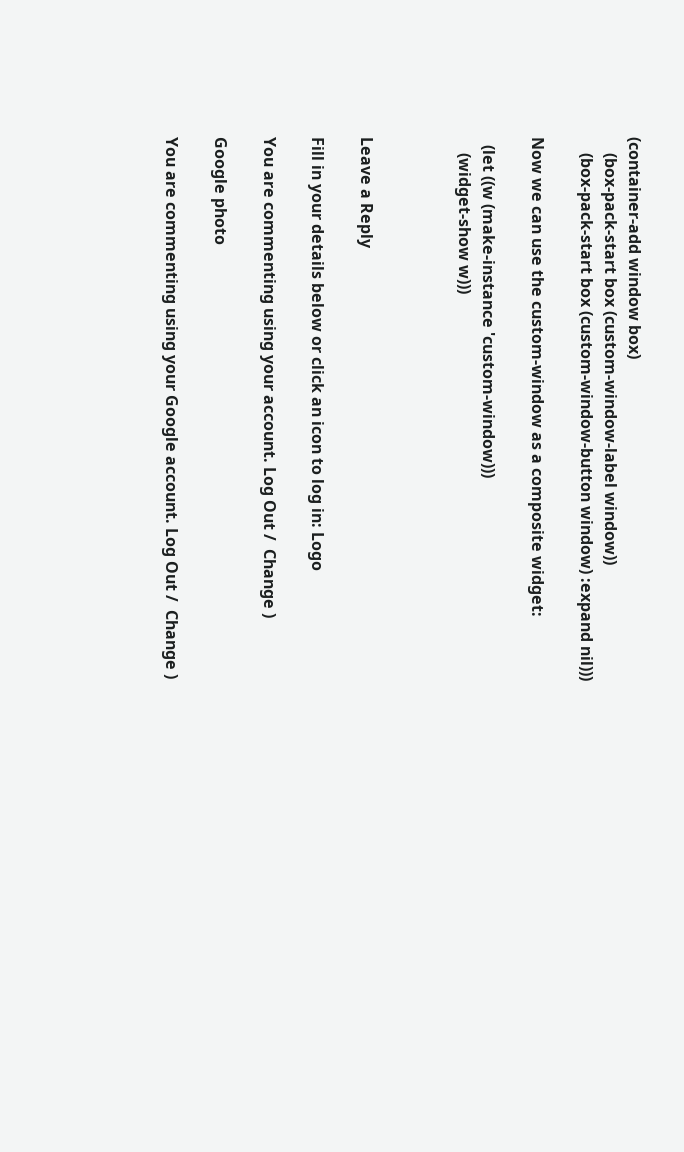(container-add window box)
    (box-pack-start box (custom-window-label window))
    (box-pack-start box (custom-window-button window) :expand nil)))

Now we can use the custom-window as a composite widget:

  (let ((w (make-instance 'custom-window)))
    (widget-show w)))



Leave a Reply

Fill in your details below or click an icon to log in: Logo

You are commenting using your account. Log Out /  Change )

Google photo

You are commenting using your Google account. Log Out /  Change )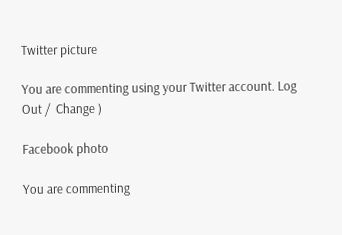Twitter picture

You are commenting using your Twitter account. Log Out /  Change )

Facebook photo

You are commenting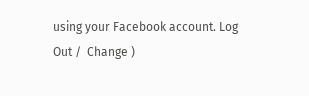using your Facebook account. Log Out /  Change )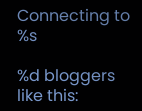Connecting to %s

%d bloggers like this: